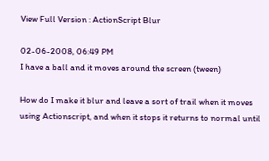View Full Version : ActionScript Blur

02-06-2008, 06:49 PM
I have a ball and it moves around the screen (tween)

How do I make it blur and leave a sort of trail when it moves using Actionscript, and when it stops it returns to normal until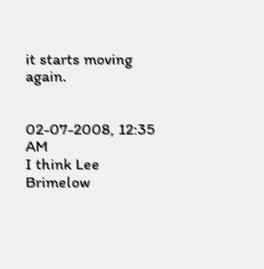it starts moving again.


02-07-2008, 12:35 AM
I think Lee Brimelow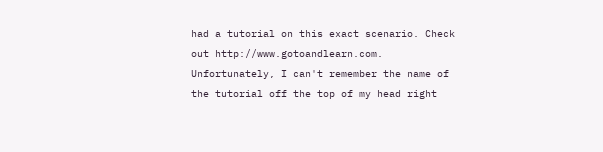had a tutorial on this exact scenario. Check out http://www.gotoandlearn.com. Unfortunately, I can't remember the name of the tutorial off the top of my head right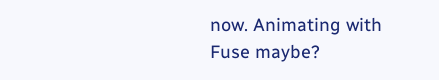now. Animating with Fuse maybe?